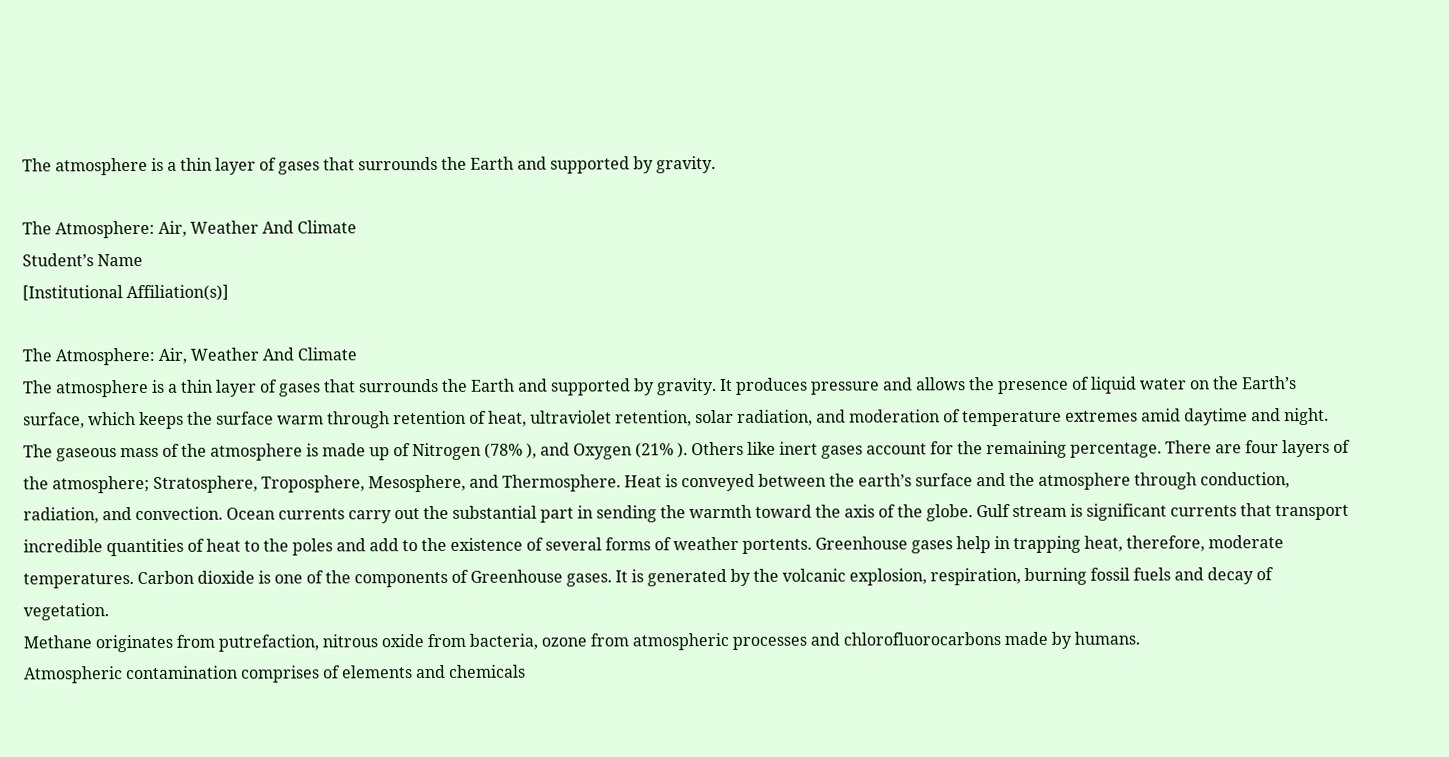The atmosphere is a thin layer of gases that surrounds the Earth and supported by gravity.

The Atmosphere: Air, Weather And Climate
Student’s Name
[Institutional Affiliation(s)]

The Atmosphere: Air, Weather And Climate
The atmosphere is a thin layer of gases that surrounds the Earth and supported by gravity. It produces pressure and allows the presence of liquid water on the Earth’s surface, which keeps the surface warm through retention of heat, ultraviolet retention, solar radiation, and moderation of temperature extremes amid daytime and night.
The gaseous mass of the atmosphere is made up of Nitrogen (78% ), and Oxygen (21% ). Others like inert gases account for the remaining percentage. There are four layers of the atmosphere; Stratosphere, Troposphere, Mesosphere, and Thermosphere. Heat is conveyed between the earth’s surface and the atmosphere through conduction, radiation, and convection. Ocean currents carry out the substantial part in sending the warmth toward the axis of the globe. Gulf stream is significant currents that transport incredible quantities of heat to the poles and add to the existence of several forms of weather portents. Greenhouse gases help in trapping heat, therefore, moderate temperatures. Carbon dioxide is one of the components of Greenhouse gases. It is generated by the volcanic explosion, respiration, burning fossil fuels and decay of vegetation.
Methane originates from putrefaction, nitrous oxide from bacteria, ozone from atmospheric processes and chlorofluorocarbons made by humans.
Atmospheric contamination comprises of elements and chemicals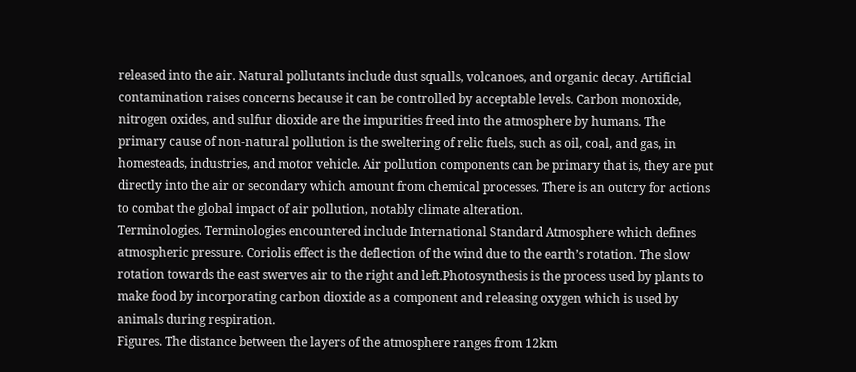released into the air. Natural pollutants include dust squalls, volcanoes, and organic decay. Artificial contamination raises concerns because it can be controlled by acceptable levels. Carbon monoxide, nitrogen oxides, and sulfur dioxide are the impurities freed into the atmosphere by humans. The primary cause of non-natural pollution is the sweltering of relic fuels, such as oil, coal, and gas, in homesteads, industries, and motor vehicle. Air pollution components can be primary that is, they are put directly into the air or secondary which amount from chemical processes. There is an outcry for actions to combat the global impact of air pollution, notably climate alteration.
Terminologies. Terminologies encountered include International Standard Atmosphere which defines atmospheric pressure. Coriolis effect is the deflection of the wind due to the earth’s rotation. The slow rotation towards the east swerves air to the right and left.Photosynthesis is the process used by plants to make food by incorporating carbon dioxide as a component and releasing oxygen which is used by animals during respiration.
Figures. The distance between the layers of the atmosphere ranges from 12km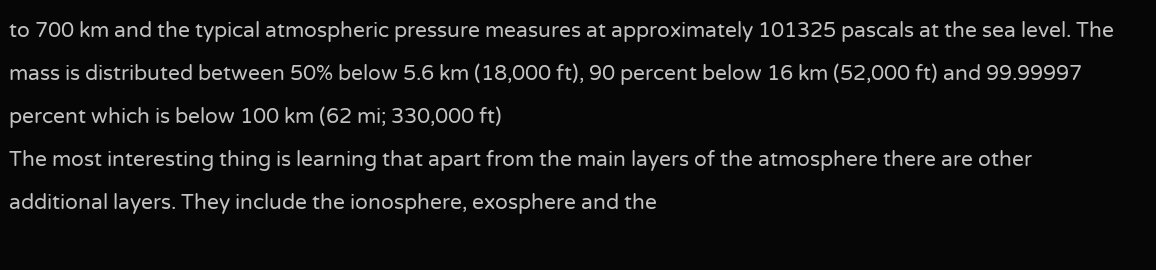to 700 km and the typical atmospheric pressure measures at approximately 101325 pascals at the sea level. The mass is distributed between 50% below 5.6 km (18,000 ft), 90 percent below 16 km (52,000 ft) and 99.99997 percent which is below 100 km (62 mi; 330,000 ft)
The most interesting thing is learning that apart from the main layers of the atmosphere there are other additional layers. They include the ionosphere, exosphere and the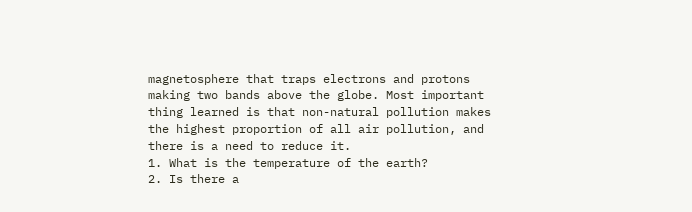magnetosphere that traps electrons and protons making two bands above the globe. Most important thing learned is that non-natural pollution makes the highest proportion of all air pollution, and there is a need to reduce it.
1. What is the temperature of the earth?
2. Is there a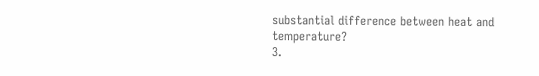substantial difference between heat and temperature?
3.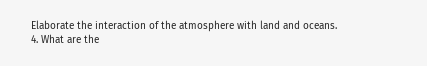Elaborate the interaction of the atmosphere with land and oceans.
4. What are the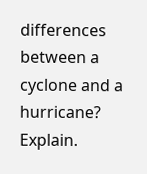differences between a cyclone and a hurricane? Explain.